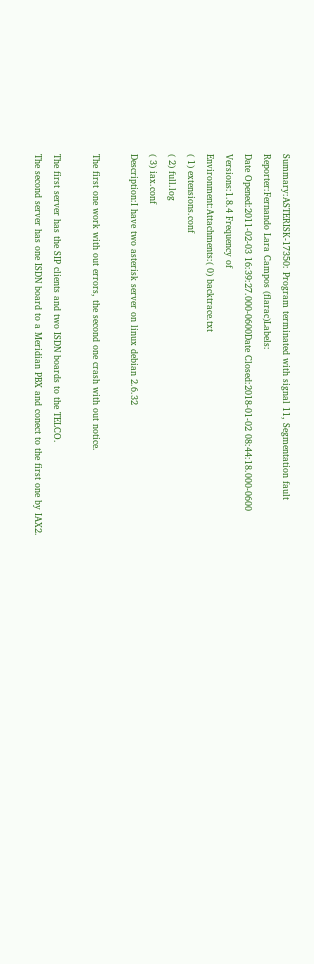Summary:ASTERISK-17350: Program terminated with signal 11, Segmentation fault
Reporter:Fernando Lara Campos (flarac)Labels:
Date Opened:2011-02-03 16:39:27.000-0600Date Closed:2018-01-02 08:44:18.000-0600
Versions:1.8.4 Frequency of
Environment:Attachments:( 0) backtrace.txt
( 1) extensions.conf
( 2) full.log
( 3) iax.conf
Description:I have two asterisk server on linux debian 2.6.32

The first one work with out errors, the second one crash with out notice.

The first server has the SIP clients and two ISDN boards to the TELCO.
The second server has one ISDN board to a Meridian PBX and conect to the first one by IAX2.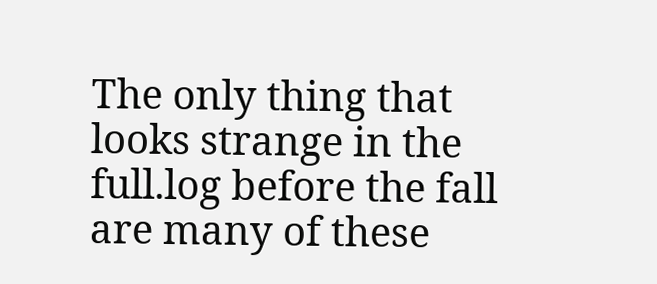The only thing that looks strange in the full.log before the fall are many of these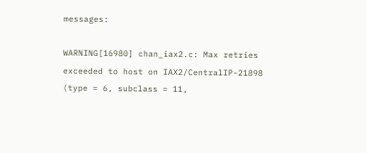messages:

WARNING[16980] chan_iax2.c: Max retries exceeded to host on IAX2/CentralIP-21898 (type = 6, subclass = 11,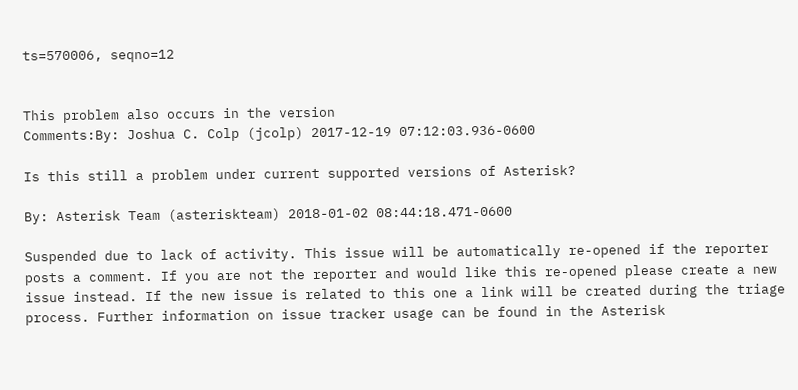ts=570006, seqno=12


This problem also occurs in the version
Comments:By: Joshua C. Colp (jcolp) 2017-12-19 07:12:03.936-0600

Is this still a problem under current supported versions of Asterisk?

By: Asterisk Team (asteriskteam) 2018-01-02 08:44:18.471-0600

Suspended due to lack of activity. This issue will be automatically re-opened if the reporter posts a comment. If you are not the reporter and would like this re-opened please create a new issue instead. If the new issue is related to this one a link will be created during the triage process. Further information on issue tracker usage can be found in the Asterisk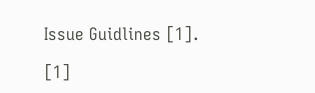Issue Guidlines [1].

[1]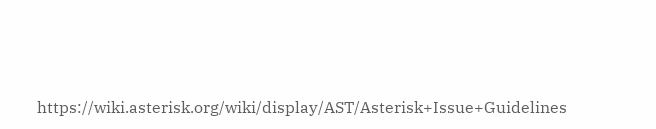https://wiki.asterisk.org/wiki/display/AST/Asterisk+Issue+Guidelines